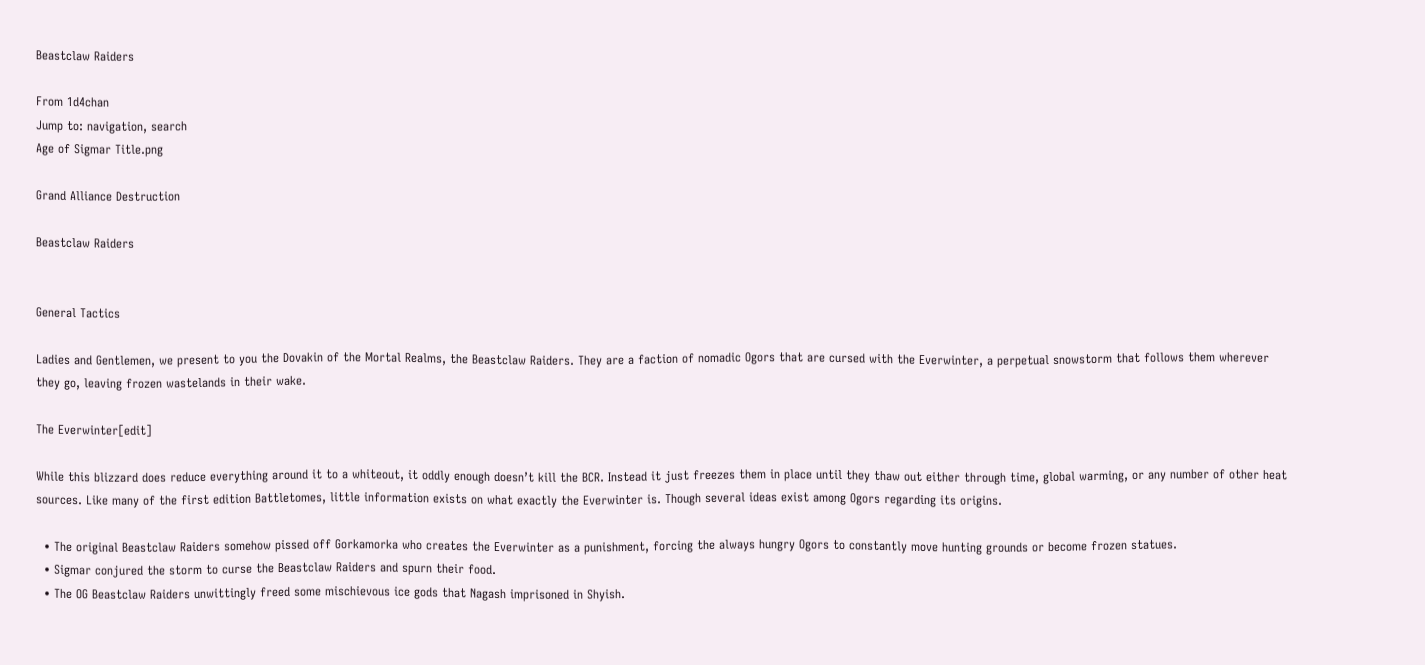Beastclaw Raiders

From 1d4chan
Jump to: navigation, search
Age of Sigmar Title.png

Grand Alliance Destruction

Beastclaw Raiders


General Tactics

Ladies and Gentlemen, we present to you the Dovakin of the Mortal Realms, the Beastclaw Raiders. They are a faction of nomadic Ogors that are cursed with the Everwinter, a perpetual snowstorm that follows them wherever they go, leaving frozen wastelands in their wake.

The Everwinter[edit]

While this blizzard does reduce everything around it to a whiteout, it oddly enough doesn’t kill the BCR. Instead it just freezes them in place until they thaw out either through time, global warming, or any number of other heat sources. Like many of the first edition Battletomes, little information exists on what exactly the Everwinter is. Though several ideas exist among Ogors regarding its origins.

  • The original Beastclaw Raiders somehow pissed off Gorkamorka who creates the Everwinter as a punishment, forcing the always hungry Ogors to constantly move hunting grounds or become frozen statues.
  • Sigmar conjured the storm to curse the Beastclaw Raiders and spurn their food.
  • The OG Beastclaw Raiders unwittingly freed some mischievous ice gods that Nagash imprisoned in Shyish.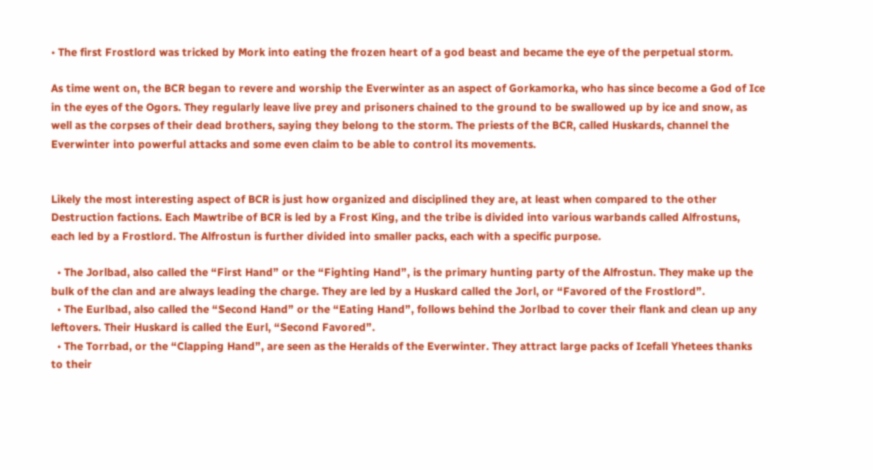• The first Frostlord was tricked by Mork into eating the frozen heart of a god beast and became the eye of the perpetual storm.

As time went on, the BCR began to revere and worship the Everwinter as an aspect of Gorkamorka, who has since become a God of Ice in the eyes of the Ogors. They regularly leave live prey and prisoners chained to the ground to be swallowed up by ice and snow, as well as the corpses of their dead brothers, saying they belong to the storm. The priests of the BCR, called Huskards, channel the Everwinter into powerful attacks and some even claim to be able to control its movements.


Likely the most interesting aspect of BCR is just how organized and disciplined they are, at least when compared to the other Destruction factions. Each Mawtribe of BCR is led by a Frost King, and the tribe is divided into various warbands called Alfrostuns, each led by a Frostlord. The Alfrostun is further divided into smaller packs, each with a specific purpose.

  • The Jorlbad, also called the “First Hand” or the “Fighting Hand”, is the primary hunting party of the Alfrostun. They make up the bulk of the clan and are always leading the charge. They are led by a Huskard called the Jorl, or “Favored of the Frostlord”.
  • The Eurlbad, also called the “Second Hand” or the “Eating Hand”, follows behind the Jorlbad to cover their flank and clean up any leftovers. Their Huskard is called the Eurl, “Second Favored”.
  • The Torrbad, or the “Clapping Hand”, are seen as the Heralds of the Everwinter. They attract large packs of Icefall Yhetees thanks to their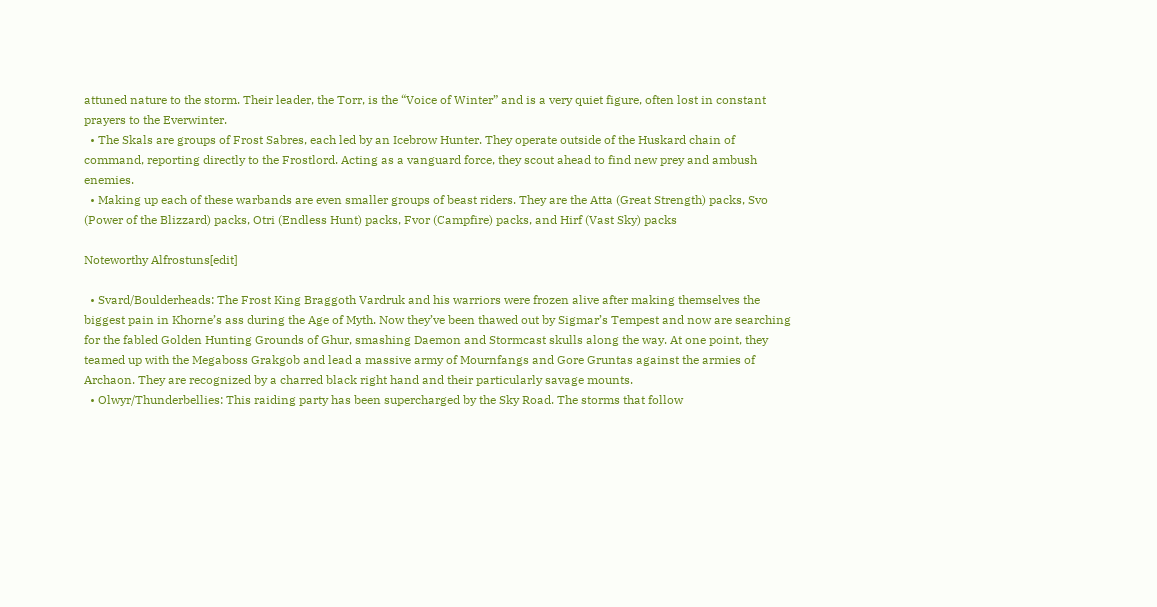attuned nature to the storm. Their leader, the Torr, is the “Voice of Winter” and is a very quiet figure, often lost in constant prayers to the Everwinter.
  • The Skals are groups of Frost Sabres, each led by an Icebrow Hunter. They operate outside of the Huskard chain of command, reporting directly to the Frostlord. Acting as a vanguard force, they scout ahead to find new prey and ambush enemies.
  • Making up each of these warbands are even smaller groups of beast riders. They are the Atta (Great Strength) packs, Svo (Power of the Blizzard) packs, Otri (Endless Hunt) packs, Fvor (Campfire) packs, and Hirf (Vast Sky) packs

Noteworthy Alfrostuns[edit]

  • Svard/Boulderheads: The Frost King Braggoth Vardruk and his warriors were frozen alive after making themselves the biggest pain in Khorne’s ass during the Age of Myth. Now they’ve been thawed out by Sigmar’s Tempest and now are searching for the fabled Golden Hunting Grounds of Ghur, smashing Daemon and Stormcast skulls along the way. At one point, they teamed up with the Megaboss Grakgob and lead a massive army of Mournfangs and Gore Gruntas against the armies of Archaon. They are recognized by a charred black right hand and their particularly savage mounts.
  • Olwyr/Thunderbellies: This raiding party has been supercharged by the Sky Road. The storms that follow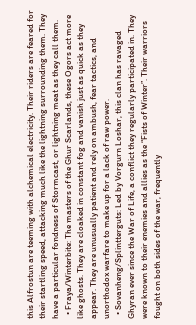this Alfrostun are teeming with alchemical electricity. Their riders are feared for their startling speed, attacking much like the lightning surrounding them. They have a particular fondness of Stormcast, or lightning meat as they call them.
  • Fraya/Winterbite: The masters of the Ghur Scarlands, these Ogors act more like ghosts. They are cloaked in constant fog and vanish just as quick as they appear. They are unusually patient and rely on ambush, fear tactics, and unorthodox warfare to make up for a lack of raw power.
  • Sovanheng/Splintterguts: Led by Vorgurn Loshar, this clan has ravaged Ghyran ever since the War of Life, a conflict they regularly participated in. They were known to their enemies and allies as the “Fists of Winter”. Their warriors fought on both sides of the war, frequently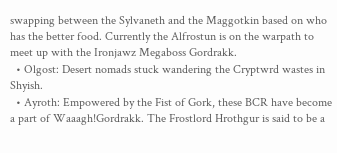swapping between the Sylvaneth and the Maggotkin based on who has the better food. Currently the Alfrostun is on the warpath to meet up with the Ironjawz Megaboss Gordrakk.
  • Olgost: Desert nomads stuck wandering the Cryptwrd wastes in Shyish.
  • Ayroth: Empowered by the Fist of Gork, these BCR have become a part of Waaagh!Gordrakk. The Frostlord Hrothgur is said to be a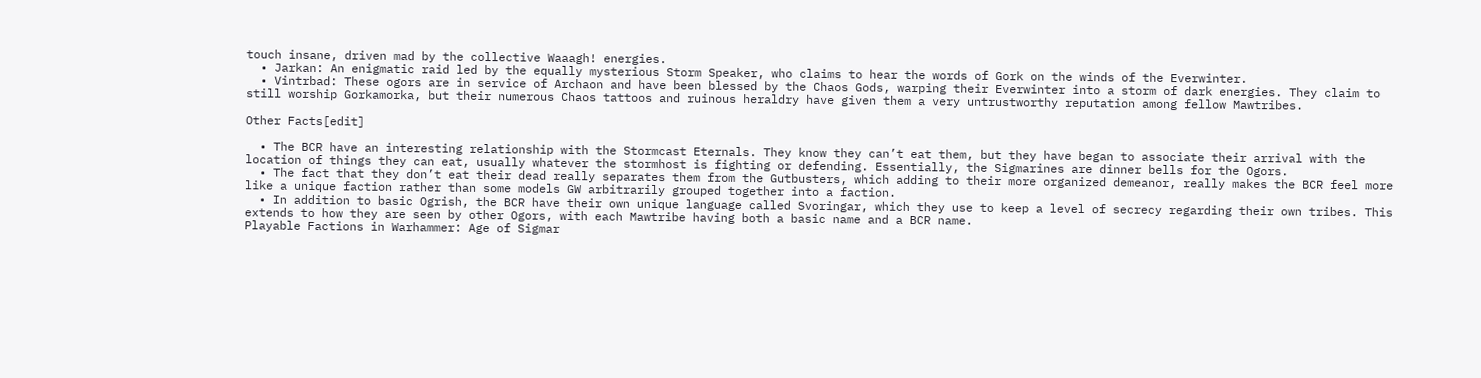touch insane, driven mad by the collective Waaagh! energies.
  • Jarkan: An enigmatic raid led by the equally mysterious Storm Speaker, who claims to hear the words of Gork on the winds of the Everwinter.
  • Vintrbad: These ogors are in service of Archaon and have been blessed by the Chaos Gods, warping their Everwinter into a storm of dark energies. They claim to still worship Gorkamorka, but their numerous Chaos tattoos and ruinous heraldry have given them a very untrustworthy reputation among fellow Mawtribes.

Other Facts[edit]

  • The BCR have an interesting relationship with the Stormcast Eternals. They know they can’t eat them, but they have began to associate their arrival with the location of things they can eat, usually whatever the stormhost is fighting or defending. Essentially, the Sigmarines are dinner bells for the Ogors.
  • The fact that they don’t eat their dead really separates them from the Gutbusters, which adding to their more organized demeanor, really makes the BCR feel more like a unique faction rather than some models GW arbitrarily grouped together into a faction.
  • In addition to basic Ogrish, the BCR have their own unique language called Svoringar, which they use to keep a level of secrecy regarding their own tribes. This extends to how they are seen by other Ogors, with each Mawtribe having both a basic name and a BCR name.
Playable Factions in Warhammer: Age of Sigmar